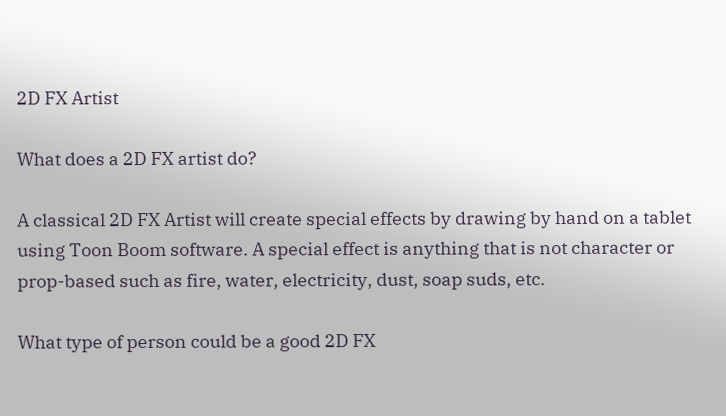2D FX Artist

What does a 2D FX artist do?

A classical 2D FX Artist will create special effects by drawing by hand on a tablet using Toon Boom software. A special effect is anything that is not character or prop-based such as fire, water, electricity, dust, soap suds, etc.

What type of person could be a good 2D FX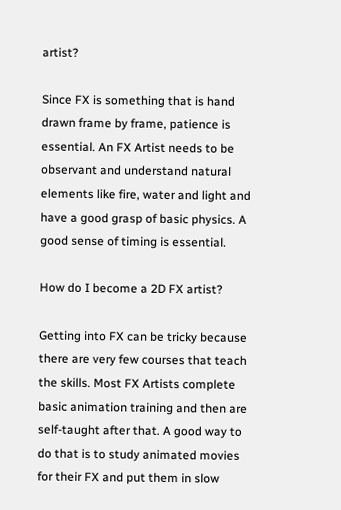artist?

Since FX is something that is hand drawn frame by frame, patience is essential. An FX Artist needs to be observant and understand natural elements like fire, water and light and have a good grasp of basic physics. A good sense of timing is essential.

How do I become a 2D FX artist?

Getting into FX can be tricky because there are very few courses that teach the skills. Most FX Artists complete basic animation training and then are self-taught after that. A good way to do that is to study animated movies for their FX and put them in slow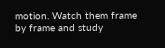motion. Watch them frame by frame and study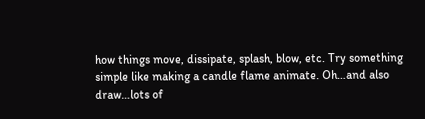how things move, dissipate, splash, blow, etc. Try something simple like making a candle flame animate. Oh…and also draw…lots of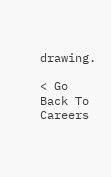drawing.

< Go Back To Careers